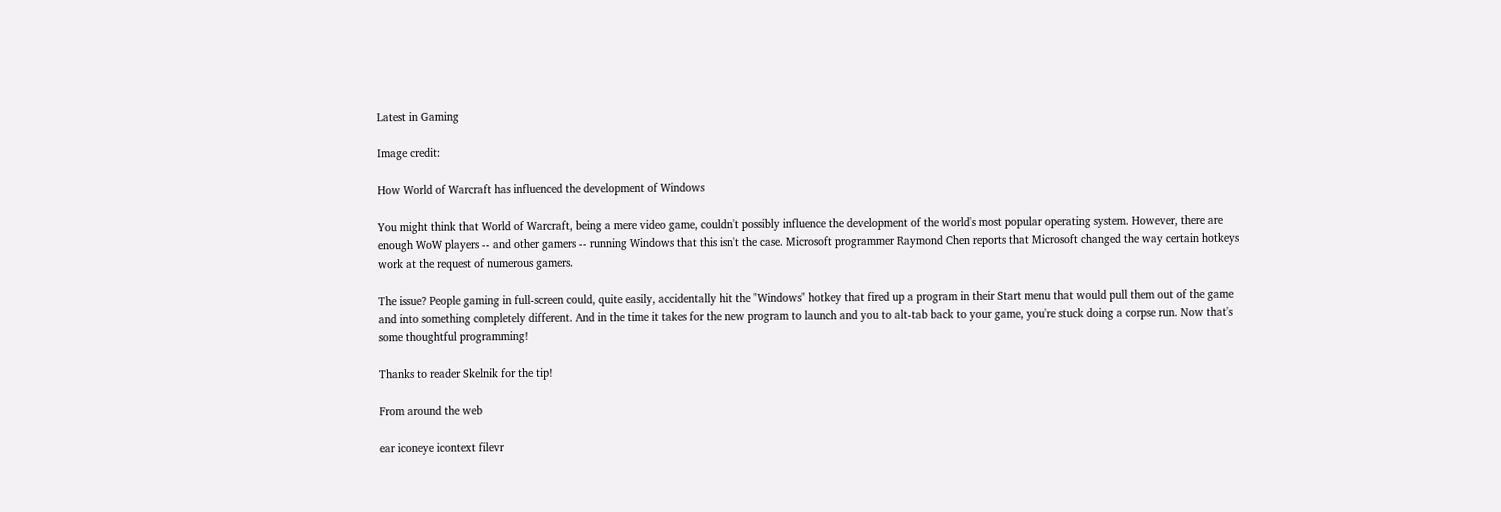Latest in Gaming

Image credit:

How World of Warcraft has influenced the development of Windows

You might think that World of Warcraft, being a mere video game, couldn't possibly influence the development of the world's most popular operating system. However, there are enough WoW players -- and other gamers -- running Windows that this isn't the case. Microsoft programmer Raymond Chen reports that Microsoft changed the way certain hotkeys work at the request of numerous gamers.

The issue? People gaming in full-screen could, quite easily, accidentally hit the "Windows" hotkey that fired up a program in their Start menu that would pull them out of the game and into something completely different. And in the time it takes for the new program to launch and you to alt-tab back to your game, you're stuck doing a corpse run. Now that's some thoughtful programming!

Thanks to reader Skelnik for the tip!

From around the web

ear iconeye icontext filevr